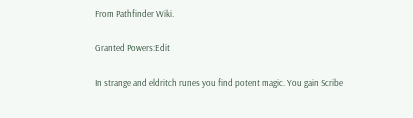From Pathfinder Wiki.

Granted Powers:Edit

In strange and eldritch runes you find potent magic. You gain Scribe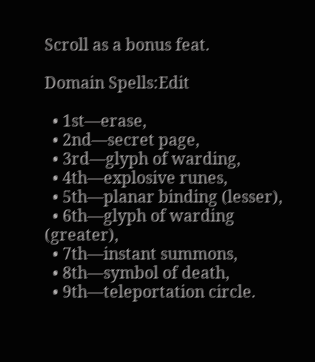Scroll as a bonus feat.

Domain Spells:Edit

  • 1st—erase,
  • 2nd—secret page,
  • 3rd—glyph of warding,
  • 4th—explosive runes,
  • 5th—planar binding (lesser),
  • 6th—glyph of warding (greater),
  • 7th—instant summons,
  • 8th—symbol of death,
  • 9th—teleportation circle.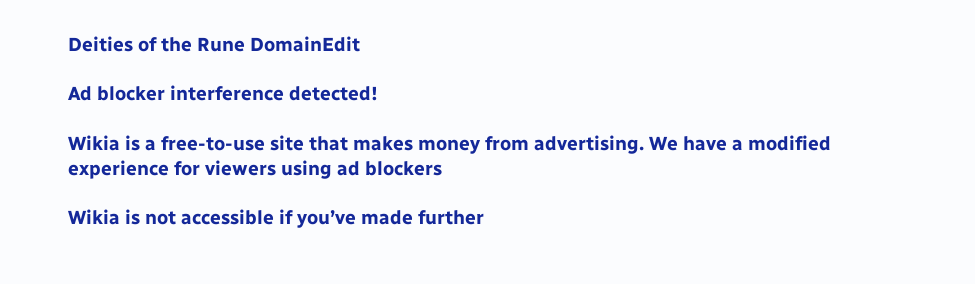Deities of the Rune DomainEdit

Ad blocker interference detected!

Wikia is a free-to-use site that makes money from advertising. We have a modified experience for viewers using ad blockers

Wikia is not accessible if you’ve made further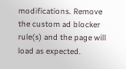modifications. Remove the custom ad blocker rule(s) and the page will load as expected.